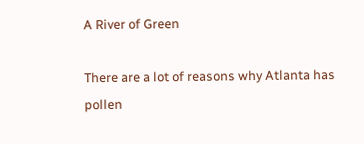A River of Green

There are a lot of reasons why Atlanta has pollen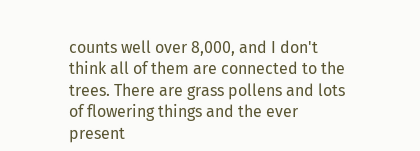counts well over 8,000, and I don't think all of them are connected to the trees. There are grass pollens and lots of flowering things and the ever present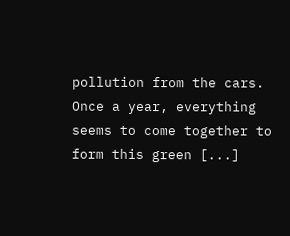pollution from the cars. Once a year, everything seems to come together to form this green [...]